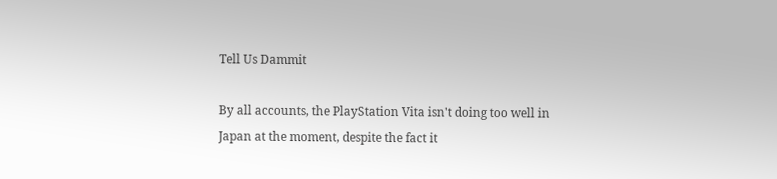Tell Us Dammit

By all accounts, the PlayStation Vita isn't doing too well in Japan at the moment, despite the fact it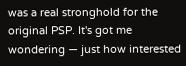was a real stronghold for the original PSP. It's got me wondering — just how interested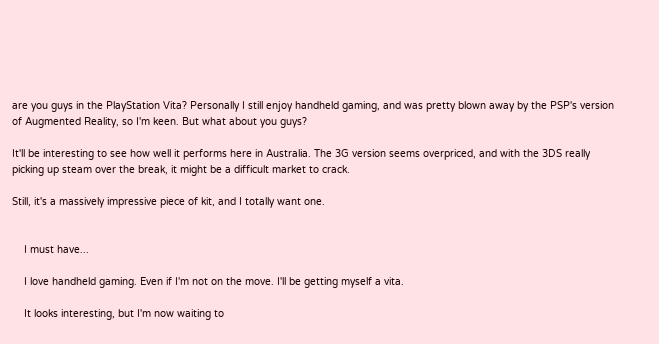are you guys in the PlayStation Vita? Personally I still enjoy handheld gaming, and was pretty blown away by the PSP's version of Augmented Reality, so I'm keen. But what about you guys?

It'll be interesting to see how well it performs here in Australia. The 3G version seems overpriced, and with the 3DS really picking up steam over the break, it might be a difficult market to crack.

Still, it's a massively impressive piece of kit, and I totally want one.


    I must have...

    I love handheld gaming. Even if I'm not on the move. I'll be getting myself a vita.

    It looks interesting, but I'm now waiting to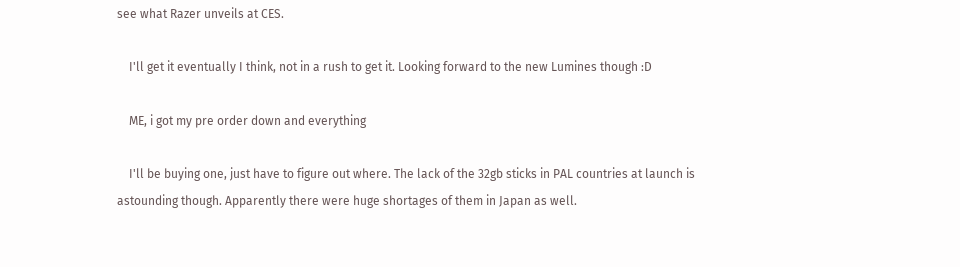see what Razer unveils at CES.

    I'll get it eventually I think, not in a rush to get it. Looking forward to the new Lumines though :D

    ME, i got my pre order down and everything

    I'll be buying one, just have to figure out where. The lack of the 32gb sticks in PAL countries at launch is astounding though. Apparently there were huge shortages of them in Japan as well.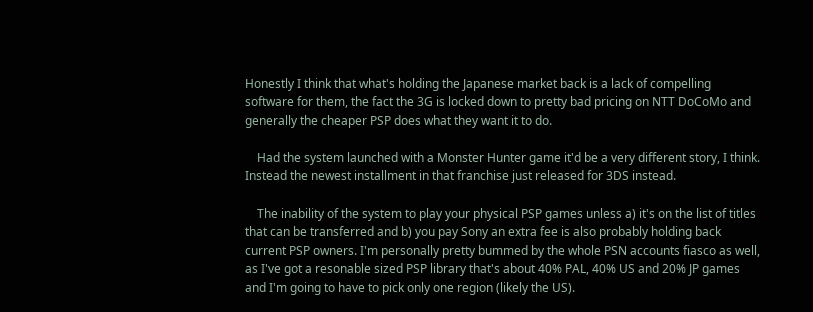Honestly I think that what's holding the Japanese market back is a lack of compelling software for them, the fact the 3G is locked down to pretty bad pricing on NTT DoCoMo and generally the cheaper PSP does what they want it to do.

    Had the system launched with a Monster Hunter game it'd be a very different story, I think. Instead the newest installment in that franchise just released for 3DS instead.

    The inability of the system to play your physical PSP games unless a) it's on the list of titles that can be transferred and b) you pay Sony an extra fee is also probably holding back current PSP owners. I'm personally pretty bummed by the whole PSN accounts fiasco as well, as I've got a resonable sized PSP library that's about 40% PAL, 40% US and 20% JP games and I'm going to have to pick only one region (likely the US).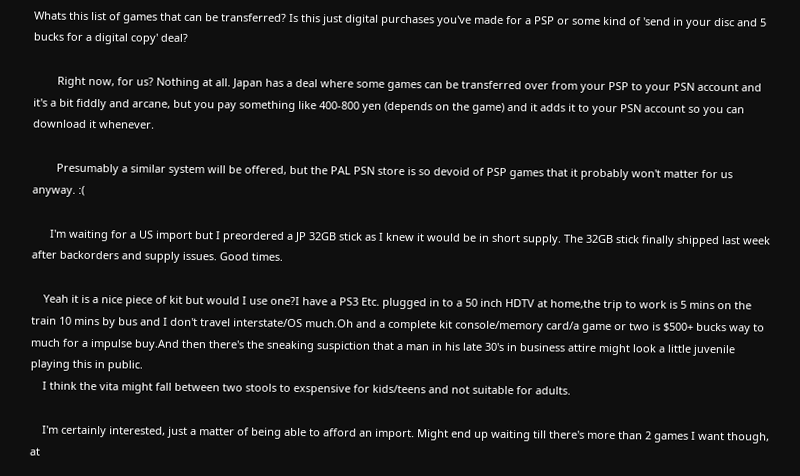Whats this list of games that can be transferred? Is this just digital purchases you've made for a PSP or some kind of 'send in your disc and 5 bucks for a digital copy' deal?

        Right now, for us? Nothing at all. Japan has a deal where some games can be transferred over from your PSP to your PSN account and it's a bit fiddly and arcane, but you pay something like 400-800 yen (depends on the game) and it adds it to your PSN account so you can download it whenever.

        Presumably a similar system will be offered, but the PAL PSN store is so devoid of PSP games that it probably won't matter for us anyway. :(

      I'm waiting for a US import but I preordered a JP 32GB stick as I knew it would be in short supply. The 32GB stick finally shipped last week after backorders and supply issues. Good times.

    Yeah it is a nice piece of kit but would I use one?I have a PS3 Etc. plugged in to a 50 inch HDTV at home,the trip to work is 5 mins on the train 10 mins by bus and I don't travel interstate/OS much.Oh and a complete kit console/memory card/a game or two is $500+ bucks way to much for a impulse buy.And then there's the sneaking suspiction that a man in his late 30's in business attire might look a little juvenile playing this in public.
    I think the vita might fall between two stools to exspensive for kids/teens and not suitable for adults.

    I'm certainly interested, just a matter of being able to afford an import. Might end up waiting till there's more than 2 games I want though, at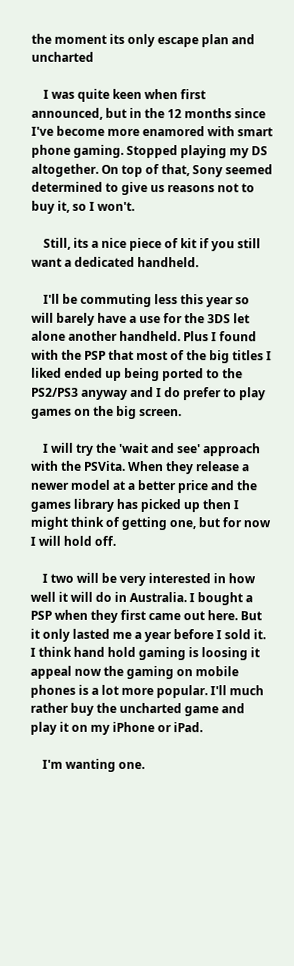the moment its only escape plan and uncharted

    I was quite keen when first announced, but in the 12 months since I've become more enamored with smart phone gaming. Stopped playing my DS altogether. On top of that, Sony seemed determined to give us reasons not to buy it, so I won't.

    Still, its a nice piece of kit if you still want a dedicated handheld.

    I'll be commuting less this year so will barely have a use for the 3DS let alone another handheld. Plus I found with the PSP that most of the big titles I liked ended up being ported to the PS2/PS3 anyway and I do prefer to play games on the big screen.

    I will try the 'wait and see' approach with the PSVita. When they release a newer model at a better price and the games library has picked up then I might think of getting one, but for now I will hold off.

    I two will be very interested in how well it will do in Australia. I bought a PSP when they first came out here. But it only lasted me a year before I sold it. I think hand hold gaming is loosing it appeal now the gaming on mobile phones is a lot more popular. I'll much rather buy the uncharted game and play it on my iPhone or iPad.

    I'm wanting one.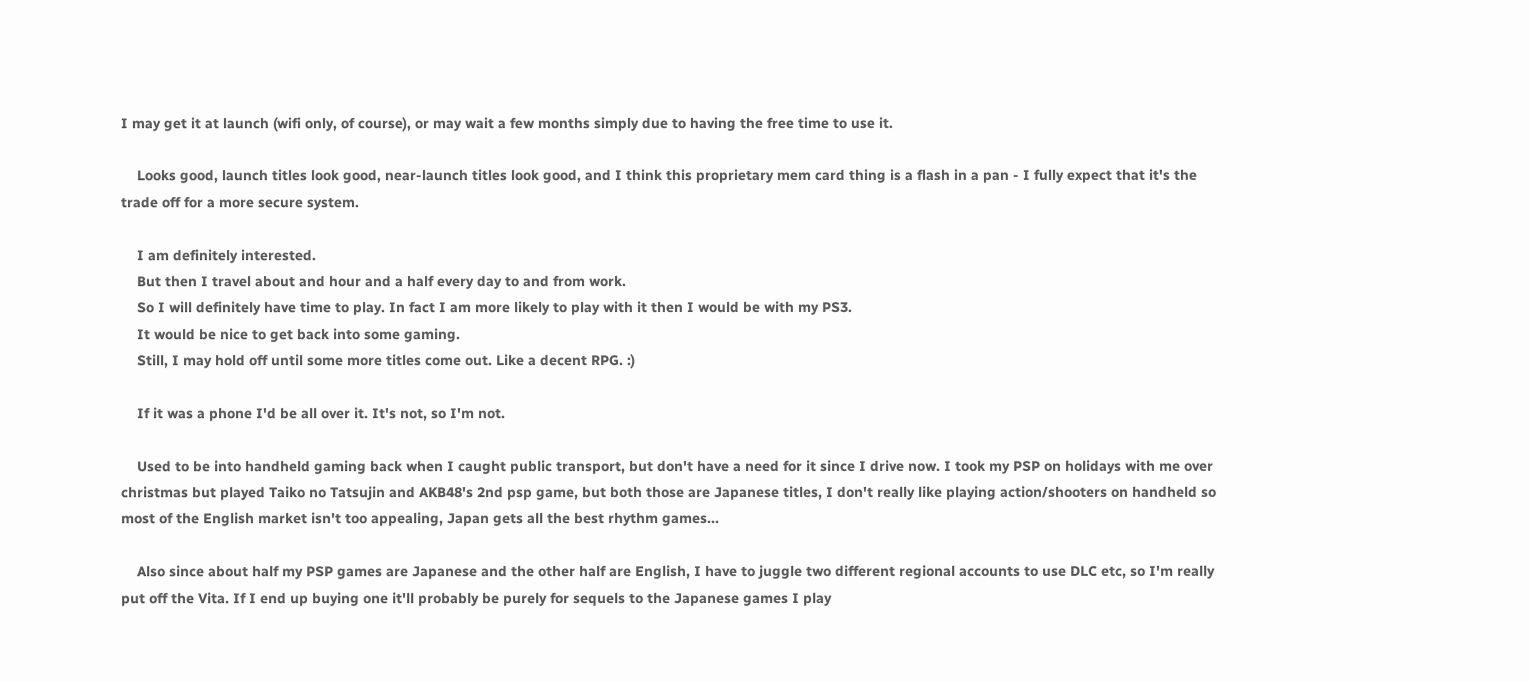I may get it at launch (wifi only, of course), or may wait a few months simply due to having the free time to use it.

    Looks good, launch titles look good, near-launch titles look good, and I think this proprietary mem card thing is a flash in a pan - I fully expect that it's the trade off for a more secure system.

    I am definitely interested.
    But then I travel about and hour and a half every day to and from work.
    So I will definitely have time to play. In fact I am more likely to play with it then I would be with my PS3.
    It would be nice to get back into some gaming.
    Still, I may hold off until some more titles come out. Like a decent RPG. :)

    If it was a phone I'd be all over it. It's not, so I'm not.

    Used to be into handheld gaming back when I caught public transport, but don't have a need for it since I drive now. I took my PSP on holidays with me over christmas but played Taiko no Tatsujin and AKB48's 2nd psp game, but both those are Japanese titles, I don't really like playing action/shooters on handheld so most of the English market isn't too appealing, Japan gets all the best rhythm games...

    Also since about half my PSP games are Japanese and the other half are English, I have to juggle two different regional accounts to use DLC etc, so I'm really put off the Vita. If I end up buying one it'll probably be purely for sequels to the Japanese games I play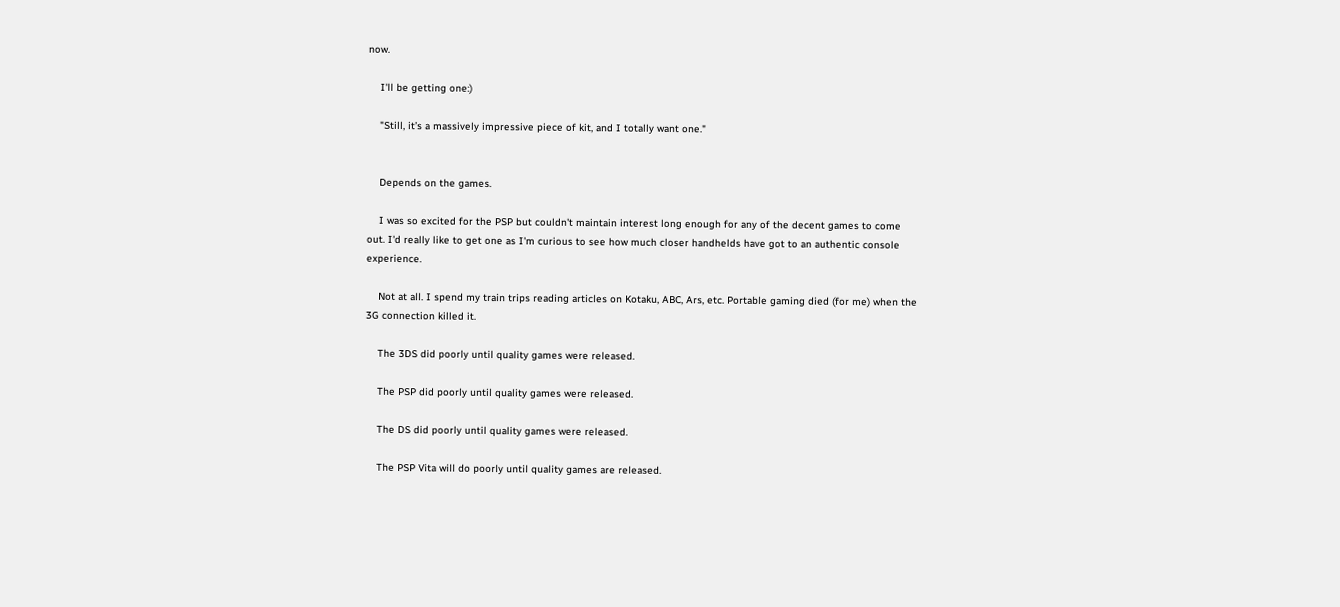now.

    I'll be getting one:)

    "Still, it’s a massively impressive piece of kit, and I totally want one."


    Depends on the games.

    I was so excited for the PSP but couldn't maintain interest long enough for any of the decent games to come out. I'd really like to get one as I'm curious to see how much closer handhelds have got to an authentic console experience.

    Not at all. I spend my train trips reading articles on Kotaku, ABC, Ars, etc. Portable gaming died (for me) when the 3G connection killed it.

    The 3DS did poorly until quality games were released.

    The PSP did poorly until quality games were released.

    The DS did poorly until quality games were released.

    The PSP Vita will do poorly until quality games are released.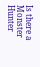Is there a Monster Hunter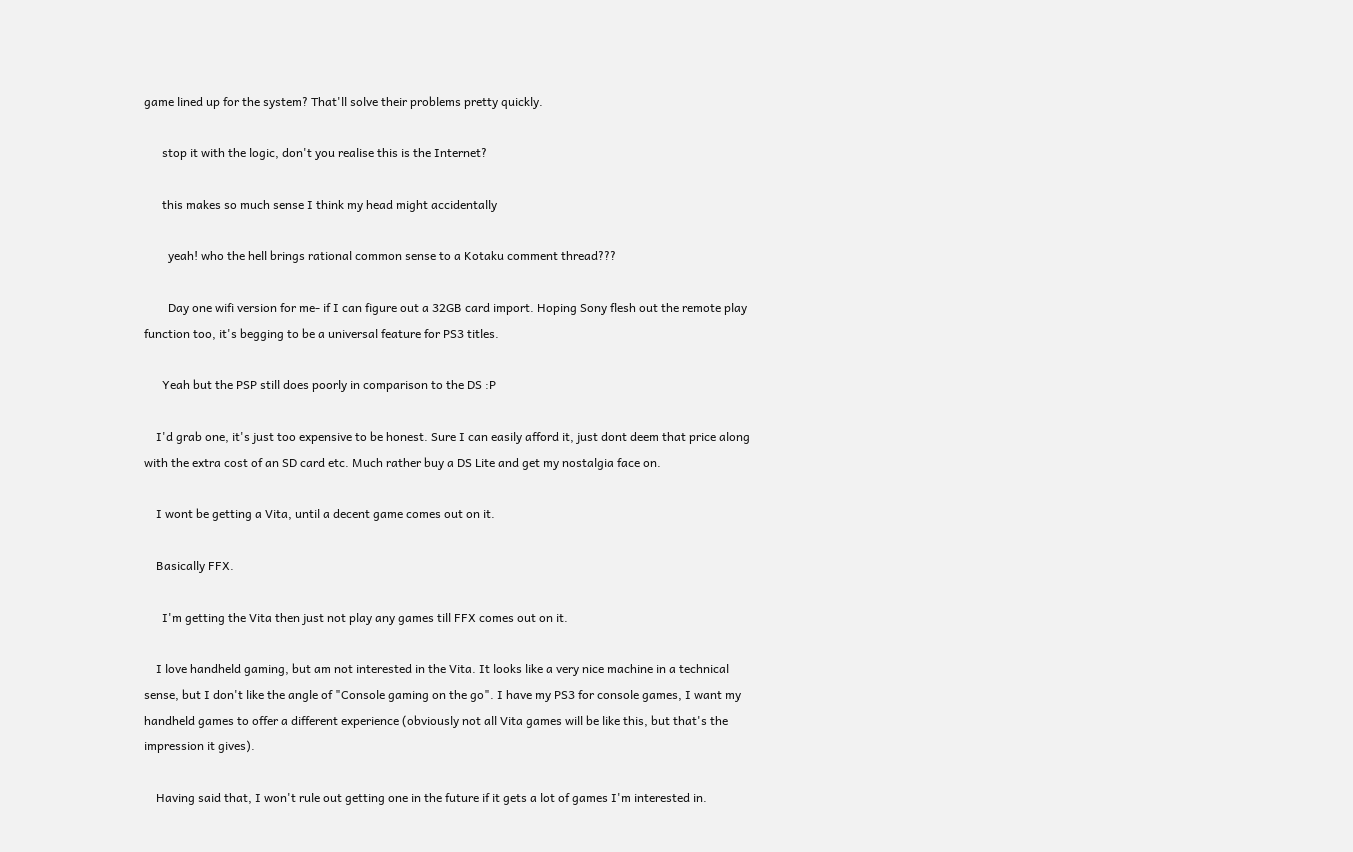game lined up for the system? That'll solve their problems pretty quickly.

      stop it with the logic, don't you realise this is the Internet?

      this makes so much sense I think my head might accidentally

        yeah! who the hell brings rational common sense to a Kotaku comment thread???

        Day one wifi version for me- if I can figure out a 32GB card import. Hoping Sony flesh out the remote play function too, it's begging to be a universal feature for PS3 titles.

      Yeah but the PSP still does poorly in comparison to the DS :P

    I'd grab one, it's just too expensive to be honest. Sure I can easily afford it, just dont deem that price along with the extra cost of an SD card etc. Much rather buy a DS Lite and get my nostalgia face on.

    I wont be getting a Vita, until a decent game comes out on it.

    Basically FFX.

      I'm getting the Vita then just not play any games till FFX comes out on it.

    I love handheld gaming, but am not interested in the Vita. It looks like a very nice machine in a technical sense, but I don't like the angle of "Console gaming on the go". I have my PS3 for console games, I want my handheld games to offer a different experience (obviously not all Vita games will be like this, but that's the impression it gives).

    Having said that, I won't rule out getting one in the future if it gets a lot of games I'm interested in.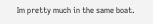Im pretty much in the same boat.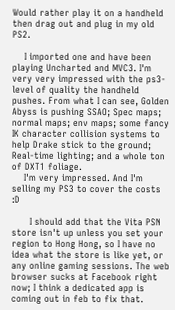Would rather play it on a handheld then drag out and plug in my old PS2.

    I imported one and have been playing Uncharted and MVC3. I'm very very impressed with the ps3-level of quality the handheld pushes. From what I can see, Golden Abyss is pushing SSAO; Spec maps; normal maps; env maps; some fancy IK character collision systems to help Drake stick to the ground; Real-time lighting; and a whole ton of DXT1 foliage.
    I'm very impressed. And I'm selling my PS3 to cover the costs :D

      I should add that the Vita PSN store isn't up unless you set your region to Hong Hong, so I have no idea what the store is like yet, or any online gaming sessions. The web browser sucks at Facebook right now; I think a dedicated app is coming out in feb to fix that.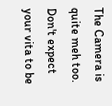The Camera is quite meh too. Don't expect your vita to be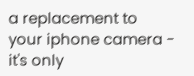a replacement to your iphone camera - it's only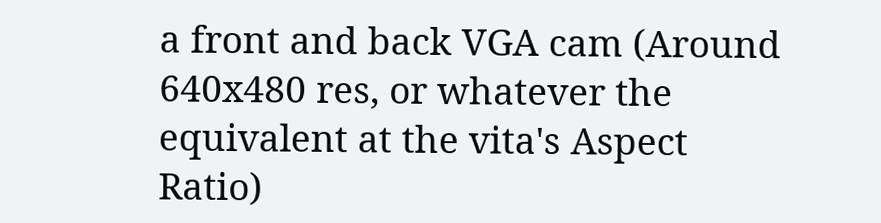a front and back VGA cam (Around 640x480 res, or whatever the equivalent at the vita's Aspect Ratio)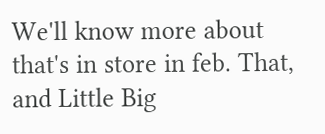We'll know more about that's in store in feb. That, and Little Big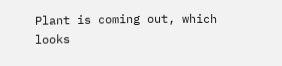Plant is coming out, which looks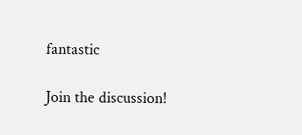fantastic

Join the discussion!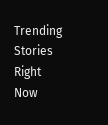Trending Stories Right Now